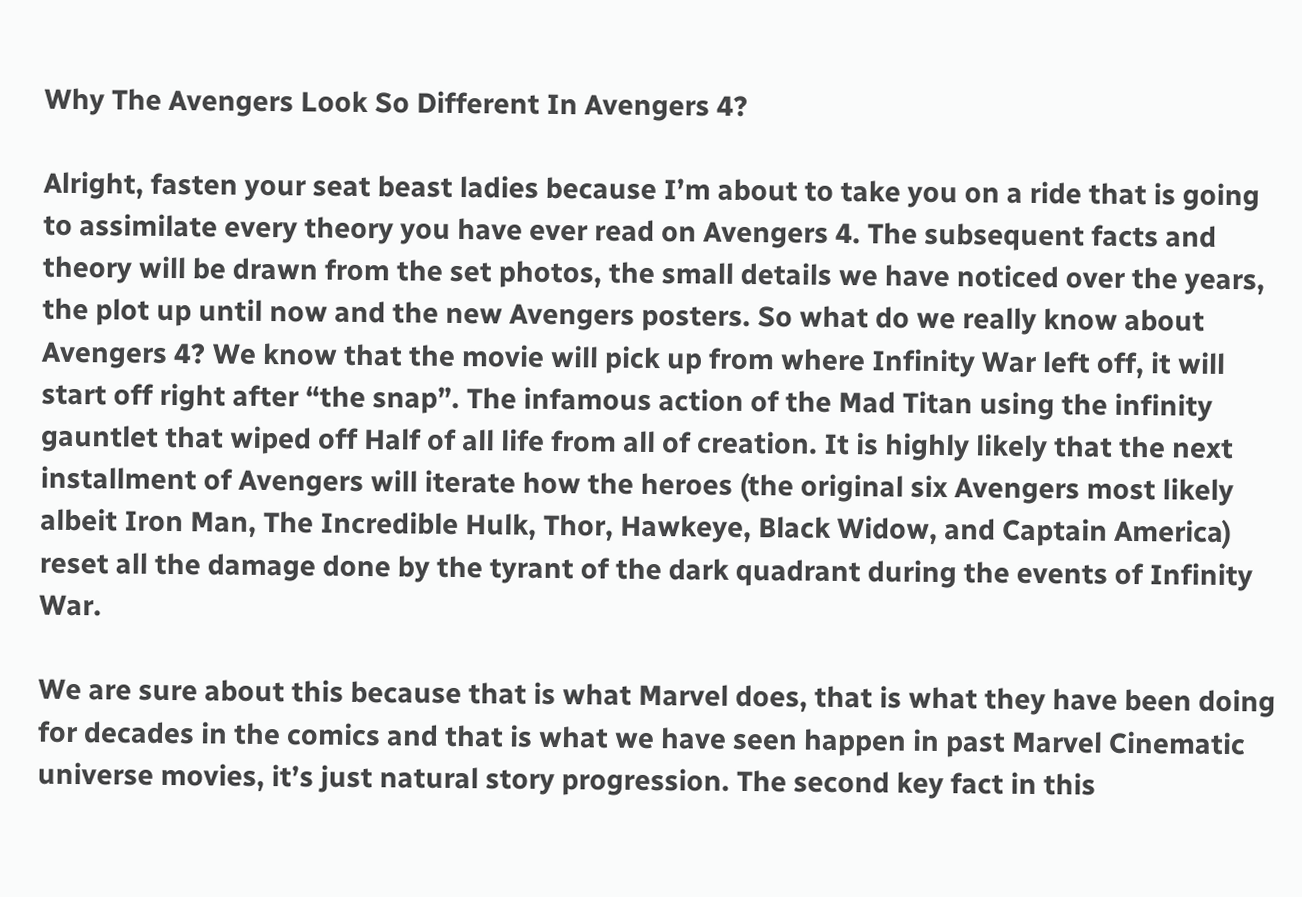Why The Avengers Look So Different In Avengers 4?

Alright, fasten your seat beast ladies because I’m about to take you on a ride that is going to assimilate every theory you have ever read on Avengers 4. The subsequent facts and theory will be drawn from the set photos, the small details we have noticed over the years, the plot up until now and the new Avengers posters. So what do we really know about Avengers 4? We know that the movie will pick up from where Infinity War left off, it will start off right after “the snap”. The infamous action of the Mad Titan using the infinity gauntlet that wiped off Half of all life from all of creation. It is highly likely that the next installment of Avengers will iterate how the heroes (the original six Avengers most likely albeit Iron Man, The Incredible Hulk, Thor, Hawkeye, Black Widow, and Captain America) reset all the damage done by the tyrant of the dark quadrant during the events of Infinity War.

We are sure about this because that is what Marvel does, that is what they have been doing for decades in the comics and that is what we have seen happen in past Marvel Cinematic universe movies, it’s just natural story progression. The second key fact in this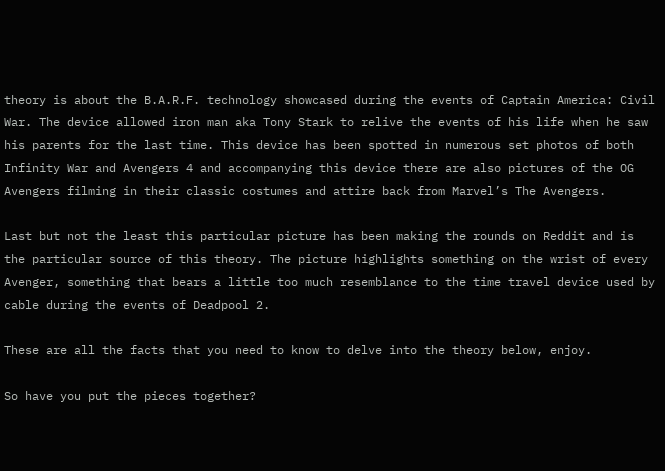theory is about the B.A.R.F. technology showcased during the events of Captain America: Civil War. The device allowed iron man aka Tony Stark to relive the events of his life when he saw his parents for the last time. This device has been spotted in numerous set photos of both Infinity War and Avengers 4 and accompanying this device there are also pictures of the OG Avengers filming in their classic costumes and attire back from Marvel’s The Avengers.

Last but not the least this particular picture has been making the rounds on Reddit and is the particular source of this theory. The picture highlights something on the wrist of every Avenger, something that bears a little too much resemblance to the time travel device used by cable during the events of Deadpool 2.

These are all the facts that you need to know to delve into the theory below, enjoy.

So have you put the pieces together?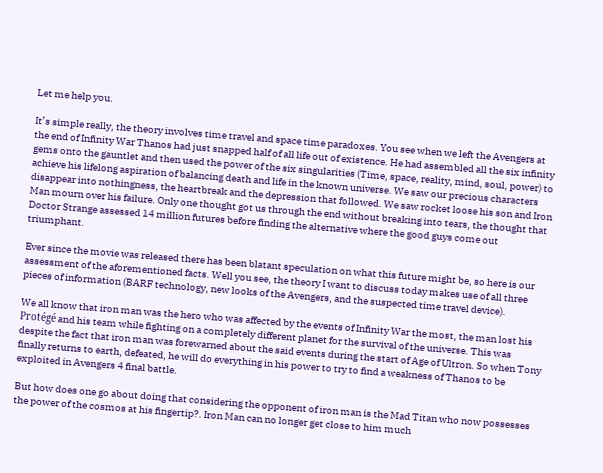Let me help you.

It’s simple really, the theory involves time travel and space time paradoxes. You see when we left the Avengers at the end of Infinity War Thanos had just snapped half of all life out of existence. He had assembled all the six infinity gems onto the gauntlet and then used the power of the six singularities (Time, space, reality, mind, soul, power) to achieve his lifelong aspiration of balancing death and life in the known universe. We saw our precious characters disappear into nothingness, the heartbreak and the depression that followed. We saw rocket loose his son and Iron Man mourn over his failure. Only one thought got us through the end without breaking into tears, the thought that Doctor Strange assessed 14 million futures before finding the alternative where the good guys come out triumphant.

Ever since the movie was released there has been blatant speculation on what this future might be, so here is our assessment of the aforementioned facts. Well you see, the theory I want to discuss today makes use of all three pieces of information (BARF technology, new looks of the Avengers, and the suspected time travel device).

We all know that iron man was the hero who was affected by the events of Infinity War the most, the man lost his Protégé and his team while fighting on a completely different planet for the survival of the universe. This was despite the fact that iron man was forewarned about the said events during the start of Age of Ultron. So when Tony finally returns to earth, defeated, he will do everything in his power to try to find a weakness of Thanos to be exploited in Avengers 4 final battle.

But how does one go about doing that considering the opponent of iron man is the Mad Titan who now possesses the power of the cosmos at his fingertip?. Iron Man can no longer get close to him much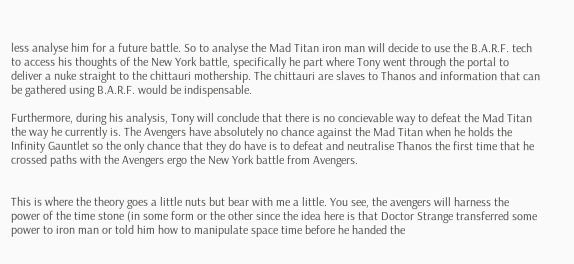less analyse him for a future battle. So to analyse the Mad Titan iron man will decide to use the B.A.R.F. tech to access his thoughts of the New York battle, specifically he part where Tony went through the portal to deliver a nuke straight to the chittauri mothership. The chittauri are slaves to Thanos and information that can be gathered using B.A.R.F. would be indispensable.

Furthermore, during his analysis, Tony will conclude that there is no concievable way to defeat the Mad Titan the way he currently is. The Avengers have absolutely no chance against the Mad Titan when he holds the Infinity Gauntlet so the only chance that they do have is to defeat and neutralise Thanos the first time that he crossed paths with the Avengers ergo the New York battle from Avengers.


This is where the theory goes a little nuts but bear with me a little. You see, the avengers will harness the power of the time stone (in some form or the other since the idea here is that Doctor Strange transferred some power to iron man or told him how to manipulate space time before he handed the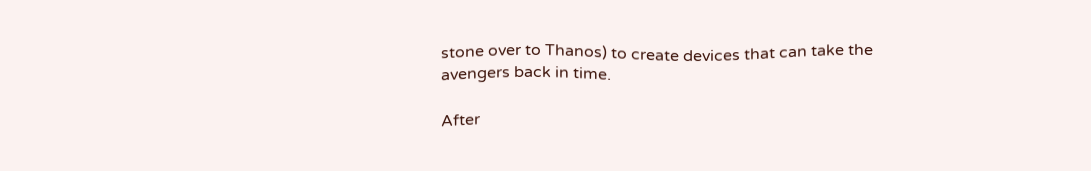stone over to Thanos) to create devices that can take the avengers back in time.

After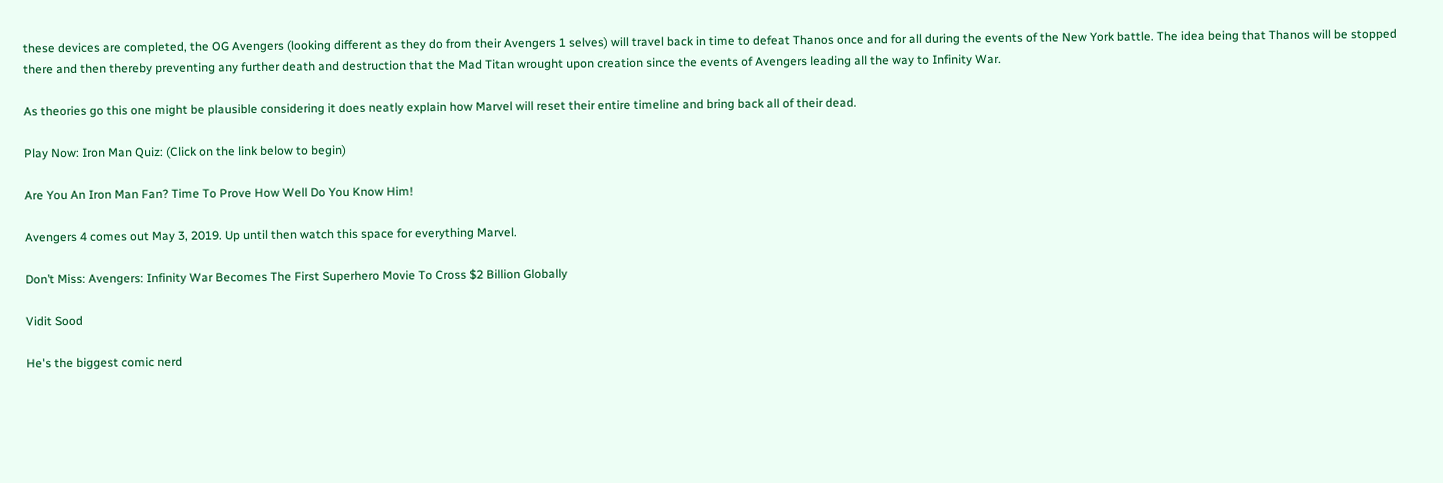these devices are completed, the OG Avengers (looking different as they do from their Avengers 1 selves) will travel back in time to defeat Thanos once and for all during the events of the New York battle. The idea being that Thanos will be stopped there and then thereby preventing any further death and destruction that the Mad Titan wrought upon creation since the events of Avengers leading all the way to Infinity War.

As theories go this one might be plausible considering it does neatly explain how Marvel will reset their entire timeline and bring back all of their dead.

Play Now: Iron Man Quiz: (Click on the link below to begin)

Are You An Iron Man Fan? Time To Prove How Well Do You Know Him!

Avengers 4 comes out May 3, 2019. Up until then watch this space for everything Marvel.

Don’t Miss: Avengers: Infinity War Becomes The First Superhero Movie To Cross $2 Billion Globally

Vidit Sood

He's the biggest comic nerd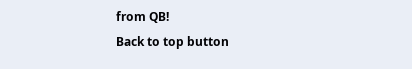from QB!
Back to top button